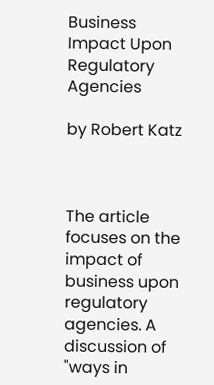Business Impact Upon Regulatory Agencies

by Robert Katz



The article focuses on the impact of business upon regulatory agencies. A discussion of "ways in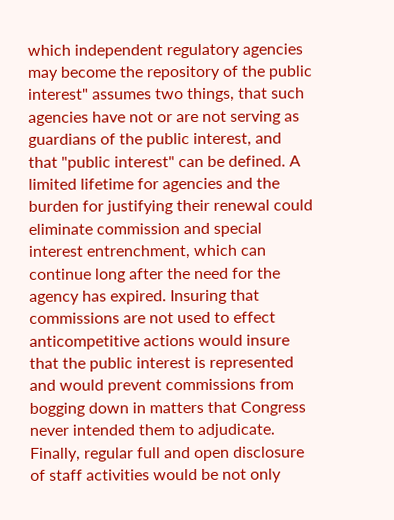which independent regulatory agencies may become the repository of the public interest" assumes two things, that such agencies have not or are not serving as guardians of the public interest, and that "public interest" can be defined. A limited lifetime for agencies and the burden for justifying their renewal could eliminate commission and special interest entrenchment, which can continue long after the need for the agency has expired. Insuring that commissions are not used to effect anticompetitive actions would insure that the public interest is represented and would prevent commissions from bogging down in matters that Congress never intended them to adjudicate. Finally, regular full and open disclosure of staff activities would be not only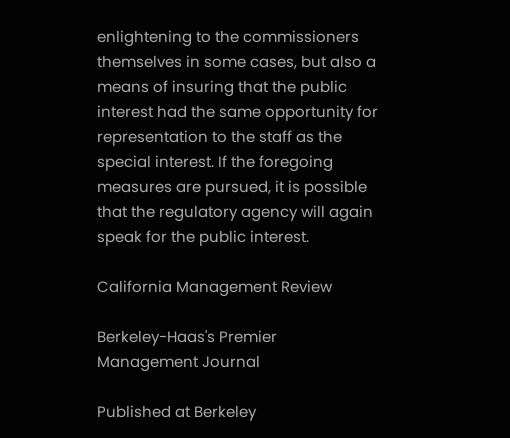enlightening to the commissioners themselves in some cases, but also a means of insuring that the public interest had the same opportunity for representation to the staff as the special interest. If the foregoing measures are pursued, it is possible that the regulatory agency will again speak for the public interest.

California Management Review

Berkeley-Haas's Premier Management Journal

Published at Berkeley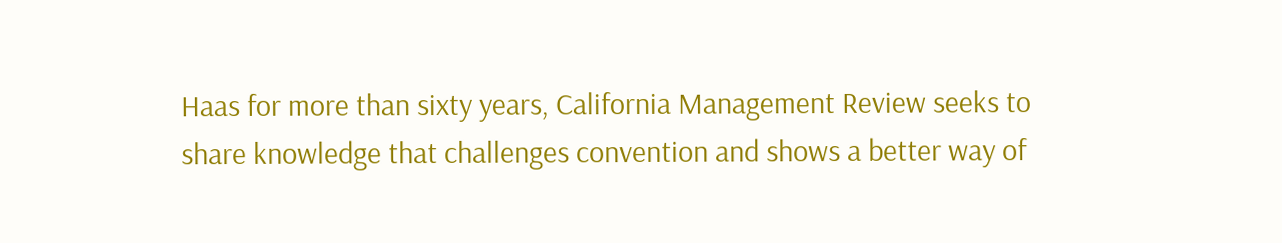Haas for more than sixty years, California Management Review seeks to share knowledge that challenges convention and shows a better way of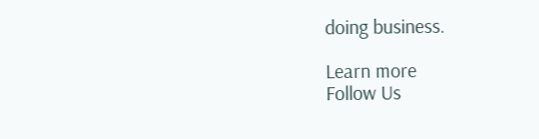doing business.

Learn more
Follow Us